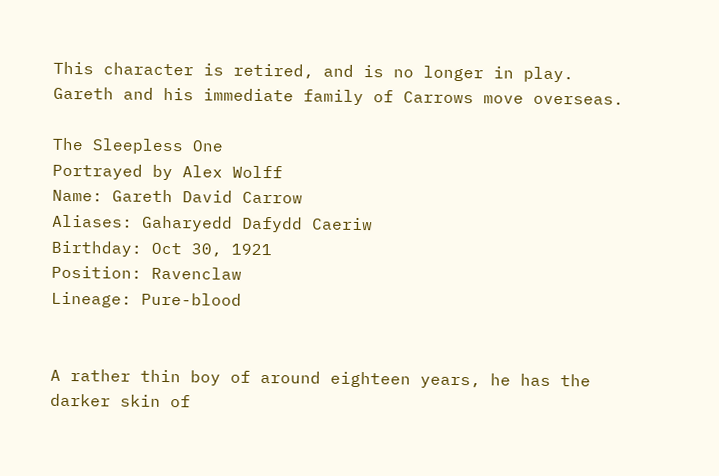This character is retired, and is no longer in play. Gareth and his immediate family of Carrows move overseas.

The Sleepless One
Portrayed by Alex Wolff
Name: Gareth David Carrow
Aliases: Gaharyedd Dafydd Caeriw
Birthday: Oct 30, 1921
Position: Ravenclaw
Lineage: Pure-blood


A rather thin boy of around eighteen years, he has the darker skin of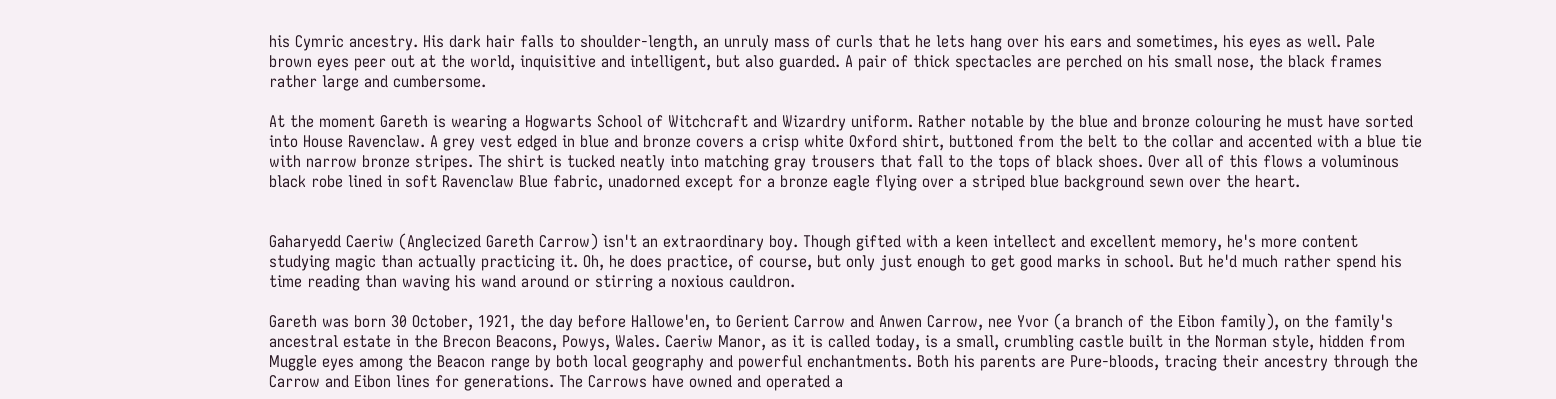his Cymric ancestry. His dark hair falls to shoulder-length, an unruly mass of curls that he lets hang over his ears and sometimes, his eyes as well. Pale brown eyes peer out at the world, inquisitive and intelligent, but also guarded. A pair of thick spectacles are perched on his small nose, the black frames rather large and cumbersome.

At the moment Gareth is wearing a Hogwarts School of Witchcraft and Wizardry uniform. Rather notable by the blue and bronze colouring he must have sorted into House Ravenclaw. A grey vest edged in blue and bronze covers a crisp white Oxford shirt, buttoned from the belt to the collar and accented with a blue tie with narrow bronze stripes. The shirt is tucked neatly into matching gray trousers that fall to the tops of black shoes. Over all of this flows a voluminous black robe lined in soft Ravenclaw Blue fabric, unadorned except for a bronze eagle flying over a striped blue background sewn over the heart.


Gaharyedd Caeriw (Anglecized Gareth Carrow) isn't an extraordinary boy. Though gifted with a keen intellect and excellent memory, he's more content studying magic than actually practicing it. Oh, he does practice, of course, but only just enough to get good marks in school. But he'd much rather spend his time reading than waving his wand around or stirring a noxious cauldron.

Gareth was born 30 October, 1921, the day before Hallowe'en, to Gerient Carrow and Anwen Carrow, nee Yvor (a branch of the Eibon family), on the family's ancestral estate in the Brecon Beacons, Powys, Wales. Caeriw Manor, as it is called today, is a small, crumbling castle built in the Norman style, hidden from Muggle eyes among the Beacon range by both local geography and powerful enchantments. Both his parents are Pure-bloods, tracing their ancestry through the Carrow and Eibon lines for generations. The Carrows have owned and operated a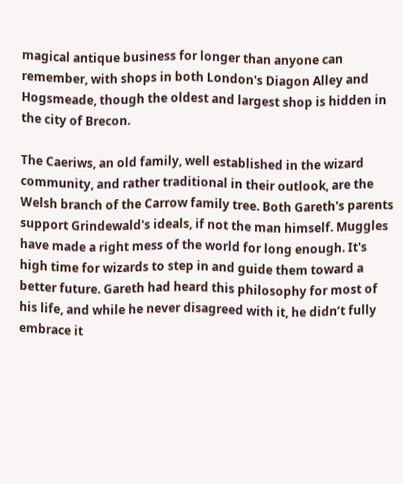magical antique business for longer than anyone can remember, with shops in both London's Diagon Alley and Hogsmeade, though the oldest and largest shop is hidden in the city of Brecon.

The Caeriws, an old family, well established in the wizard community, and rather traditional in their outlook, are the Welsh branch of the Carrow family tree. Both Gareth's parents support Grindewald's ideals, if not the man himself. Muggles have made a right mess of the world for long enough. It's high time for wizards to step in and guide them toward a better future. Gareth had heard this philosophy for most of his life, and while he never disagreed with it, he didn’t fully embrace it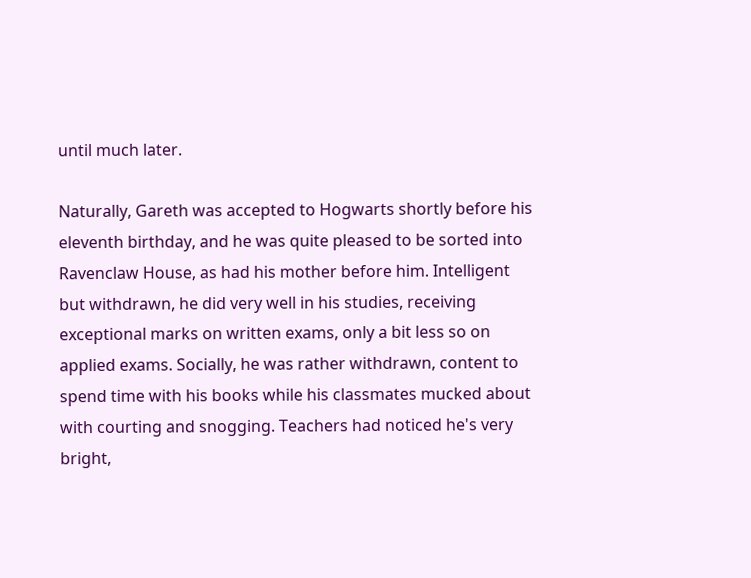until much later.

Naturally, Gareth was accepted to Hogwarts shortly before his eleventh birthday, and he was quite pleased to be sorted into Ravenclaw House, as had his mother before him. Intelligent but withdrawn, he did very well in his studies, receiving exceptional marks on written exams, only a bit less so on applied exams. Socially, he was rather withdrawn, content to spend time with his books while his classmates mucked about with courting and snogging. Teachers had noticed he's very bright,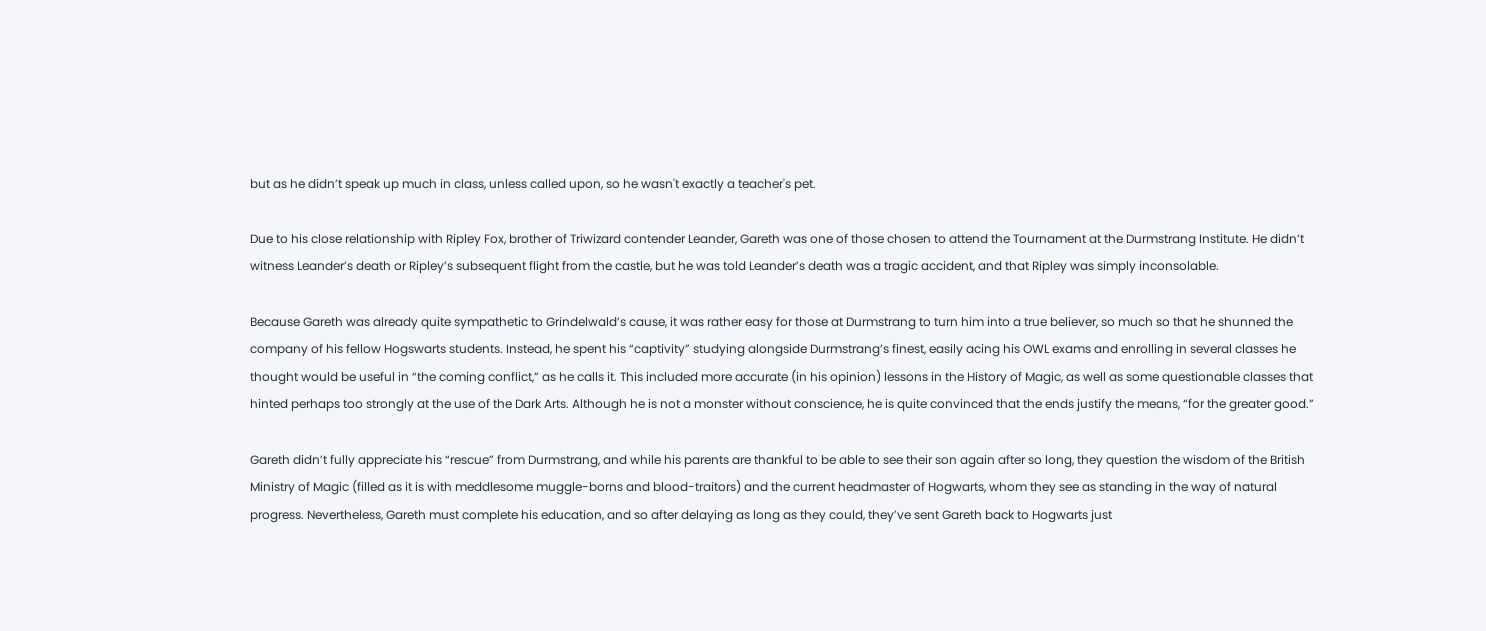but as he didn’t speak up much in class, unless called upon, so he wasn't exactly a teacher's pet.

Due to his close relationship with Ripley Fox, brother of Triwizard contender Leander, Gareth was one of those chosen to attend the Tournament at the Durmstrang Institute. He didn’t witness Leander’s death or Ripley’s subsequent flight from the castle, but he was told Leander’s death was a tragic accident, and that Ripley was simply inconsolable.

Because Gareth was already quite sympathetic to Grindelwald’s cause, it was rather easy for those at Durmstrang to turn him into a true believer, so much so that he shunned the company of his fellow Hogswarts students. Instead, he spent his “captivity” studying alongside Durmstrang’s finest, easily acing his OWL exams and enrolling in several classes he thought would be useful in “the coming conflict,” as he calls it. This included more accurate (in his opinion) lessons in the History of Magic, as well as some questionable classes that hinted perhaps too strongly at the use of the Dark Arts. Although he is not a monster without conscience, he is quite convinced that the ends justify the means, “for the greater good.”

Gareth didn’t fully appreciate his “rescue” from Durmstrang, and while his parents are thankful to be able to see their son again after so long, they question the wisdom of the British Ministry of Magic (filled as it is with meddlesome muggle-borns and blood-traitors) and the current headmaster of Hogwarts, whom they see as standing in the way of natural progress. Nevertheless, Gareth must complete his education, and so after delaying as long as they could, they’ve sent Gareth back to Hogwarts just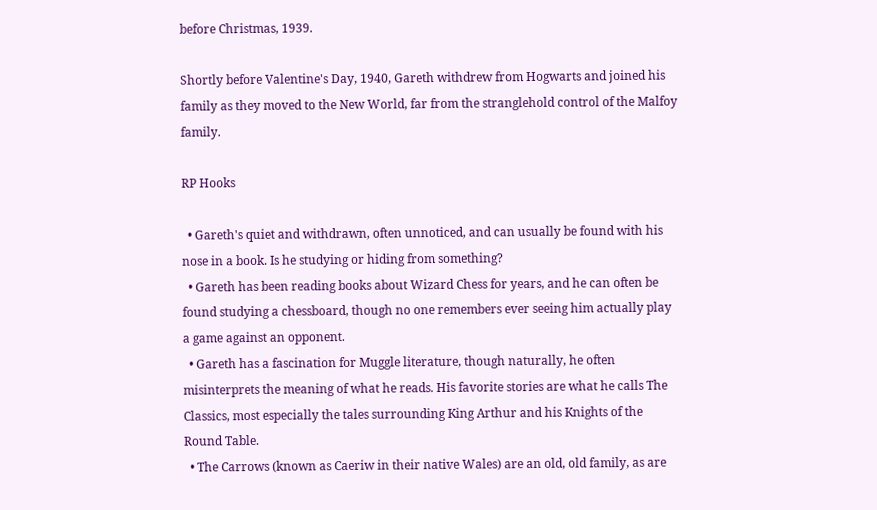before Christmas, 1939.

Shortly before Valentine's Day, 1940, Gareth withdrew from Hogwarts and joined his family as they moved to the New World, far from the stranglehold control of the Malfoy family.

RP Hooks

  • Gareth's quiet and withdrawn, often unnoticed, and can usually be found with his nose in a book. Is he studying or hiding from something?
  • Gareth has been reading books about Wizard Chess for years, and he can often be found studying a chessboard, though no one remembers ever seeing him actually play a game against an opponent.
  • Gareth has a fascination for Muggle literature, though naturally, he often misinterprets the meaning of what he reads. His favorite stories are what he calls The Classics, most especially the tales surrounding King Arthur and his Knights of the Round Table.
  • The Carrows (known as Caeriw in their native Wales) are an old, old family, as are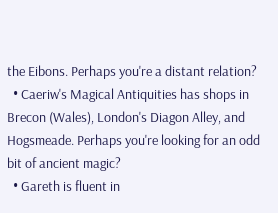the Eibons. Perhaps you're a distant relation?
  • Caeriw's Magical Antiquities has shops in Brecon (Wales), London's Diagon Alley, and Hogsmeade. Perhaps you're looking for an odd bit of ancient magic?
  • Gareth is fluent in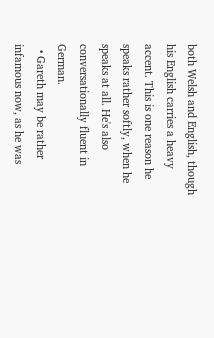both Welsh and English, though his English carries a heavy accent. This is one reason he speaks rather softly, when he speaks at all. He's also conversationally fluent in German.
  • Gareth may be rather infamous now, as he was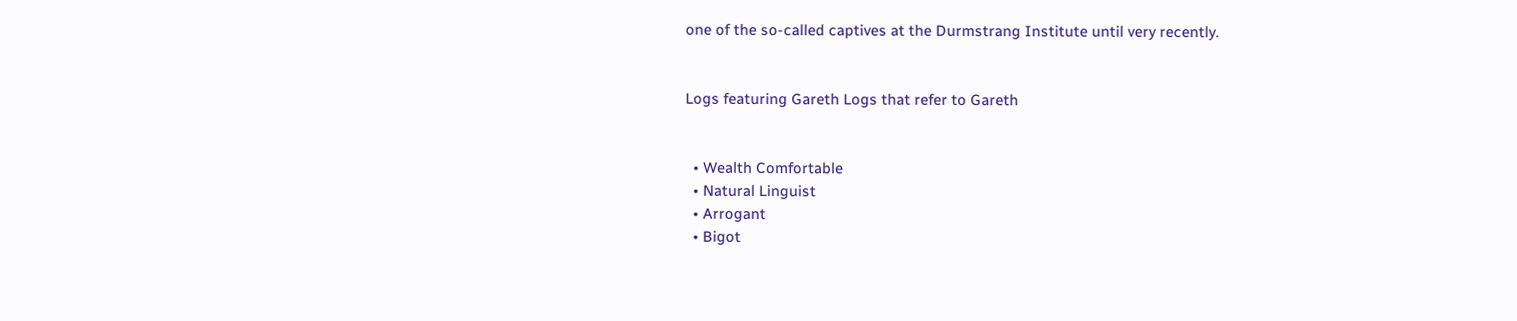one of the so-called captives at the Durmstrang Institute until very recently.


Logs featuring Gareth Logs that refer to Gareth


  • Wealth Comfortable
  • Natural Linguist
  • Arrogant
  • Bigot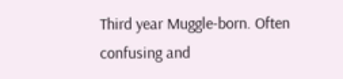Third year Muggle-born. Often confusing and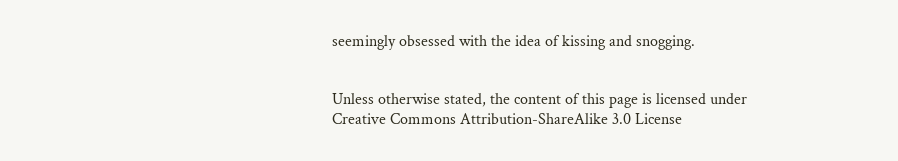seemingly obsessed with the idea of kissing and snogging.


Unless otherwise stated, the content of this page is licensed under Creative Commons Attribution-ShareAlike 3.0 License